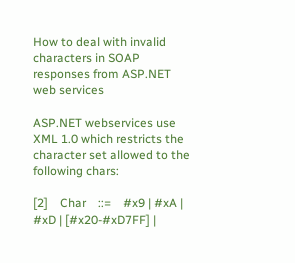How to deal with invalid characters in SOAP responses from ASP.NET web services

ASP.NET webservices use XML 1.0 which restricts the character set allowed to the following chars:

[2]    Char    ::=    #x9 | #xA | #xD | [#x20-#xD7FF] |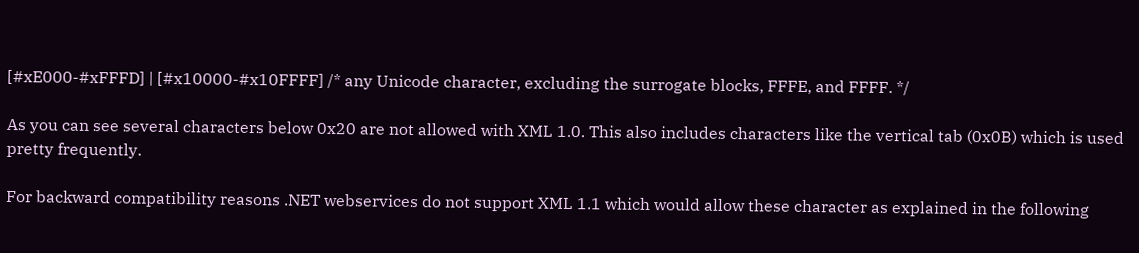[#xE000-#xFFFD] | [#x10000-#x10FFFF] /* any Unicode character, excluding the surrogate blocks, FFFE, and FFFF. */

As you can see several characters below 0x20 are not allowed with XML 1.0. This also includes characters like the vertical tab (0x0B) which is used pretty frequently.

For backward compatibility reasons .NET webservices do not support XML 1.1 which would allow these character as explained in the following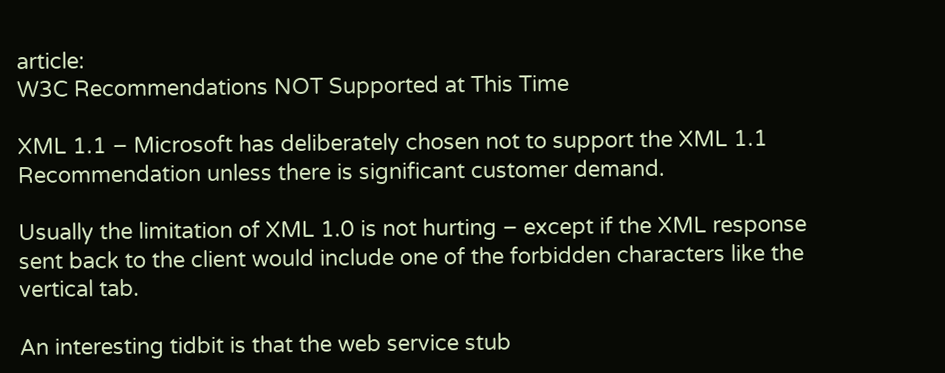article:
W3C Recommendations NOT Supported at This Time

XML 1.1 – Microsoft has deliberately chosen not to support the XML 1.1 Recommendation unless there is significant customer demand.

Usually the limitation of XML 1.0 is not hurting – except if the XML response sent back to the client would include one of the forbidden characters like the vertical tab.

An interesting tidbit is that the web service stub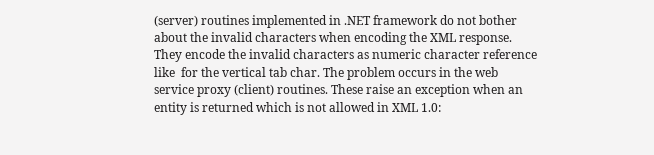(server) routines implemented in .NET framework do not bother about the invalid characters when encoding the XML response. They encode the invalid characters as numeric character reference like  for the vertical tab char. The problem occurs in the web service proxy (client) routines. These raise an exception when an entity is returned which is not allowed in XML 1.0: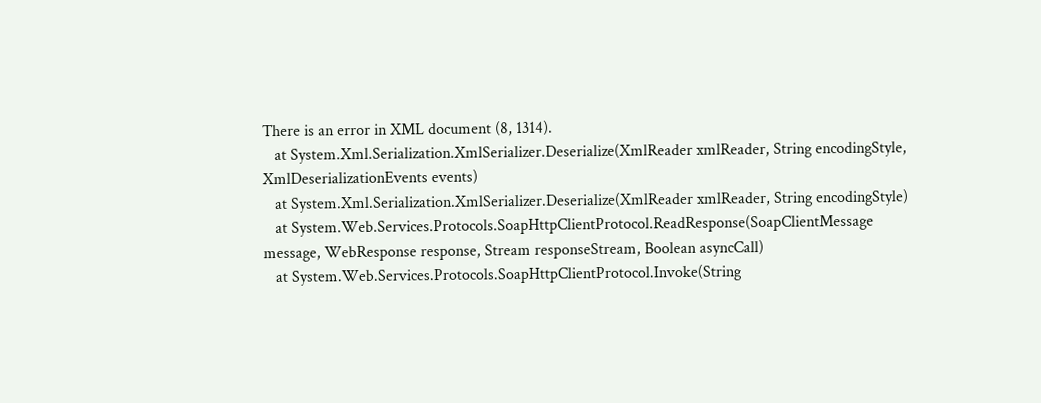There is an error in XML document (8, 1314).
   at System.Xml.Serialization.XmlSerializer.Deserialize(XmlReader xmlReader, String encodingStyle, XmlDeserializationEvents events)
   at System.Xml.Serialization.XmlSerializer.Deserialize(XmlReader xmlReader, String encodingStyle)
   at System.Web.Services.Protocols.SoapHttpClientProtocol.ReadResponse(SoapClientMessage message, WebResponse response, Stream responseStream, Boolean asyncCall)
   at System.Web.Services.Protocols.SoapHttpClientProtocol.Invoke(String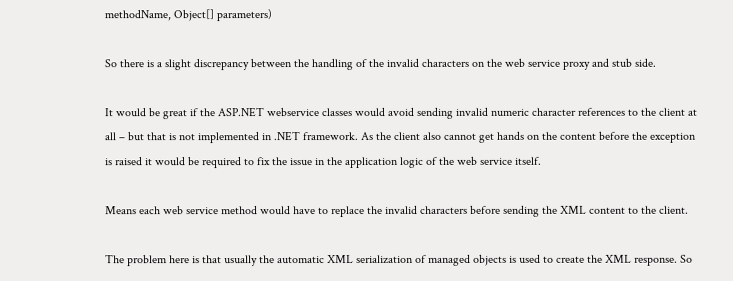methodName, Object[] parameters)

So there is a slight discrepancy between the handling of the invalid characters on the web service proxy and stub side.

It would be great if the ASP.NET webservice classes would avoid sending invalid numeric character references to the client at all – but that is not implemented in .NET framework. As the client also cannot get hands on the content before the exception is raised it would be required to fix the issue in the application logic of the web service itself.

Means each web service method would have to replace the invalid characters before sending the XML content to the client.

The problem here is that usually the automatic XML serialization of managed objects is used to create the XML response. So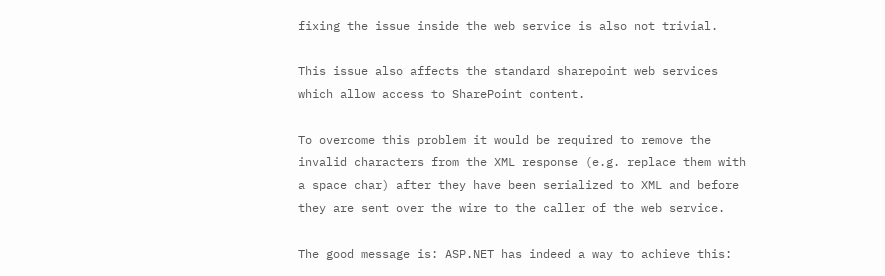fixing the issue inside the web service is also not trivial.

This issue also affects the standard sharepoint web services which allow access to SharePoint content.

To overcome this problem it would be required to remove the invalid characters from the XML response (e.g. replace them with a space char) after they have been serialized to XML and before they are sent over the wire to the caller of the web service.

The good message is: ASP.NET has indeed a way to achieve this: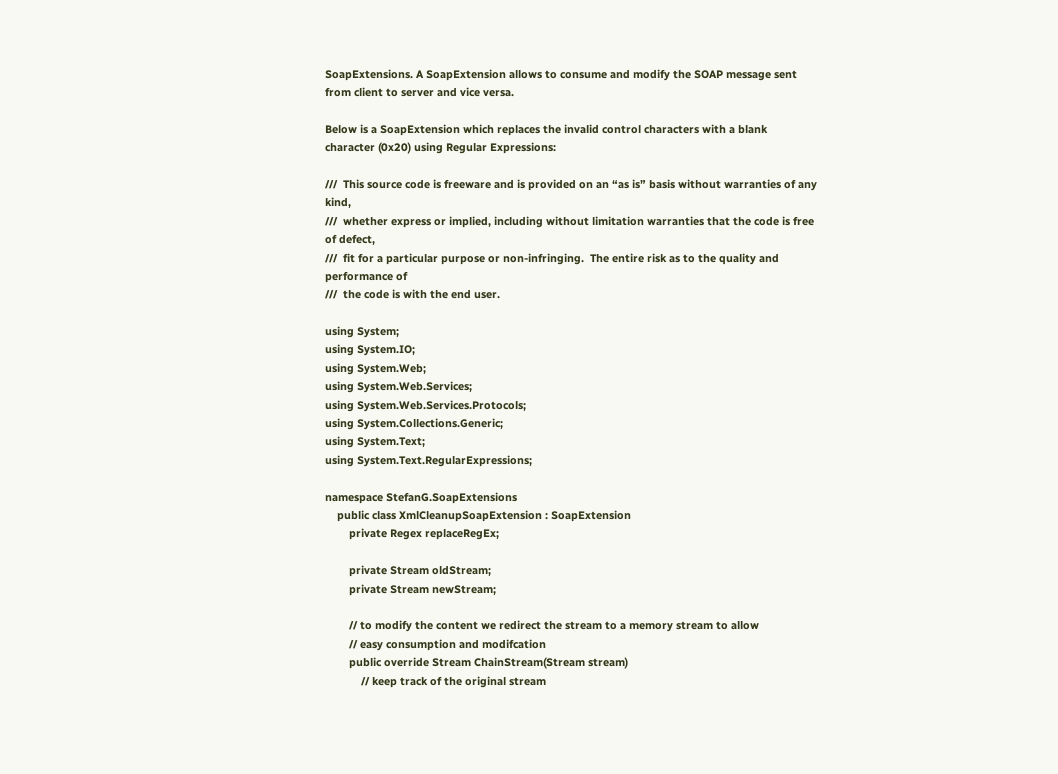SoapExtensions. A SoapExtension allows to consume and modify the SOAP message sent from client to server and vice versa.

Below is a SoapExtension which replaces the invalid control characters with a blank character (0x20) using Regular Expressions:

///  This source code is freeware and is provided on an “as is” basis without warranties of any kind,
///  whether express or implied, including without limitation warranties that the code is free of defect,
///  fit for a particular purpose or non-infringing.  The entire risk as to the quality and performance of
///  the code is with the end user.

using System;
using System.IO;
using System.Web;
using System.Web.Services;
using System.Web.Services.Protocols;
using System.Collections.Generic;
using System.Text;
using System.Text.RegularExpressions;

namespace StefanG.SoapExtensions
    public class XmlCleanupSoapExtension : SoapExtension
        private Regex replaceRegEx;

        private Stream oldStream;
        private Stream newStream;

        // to modify the content we redirect the stream to a memory stream to allow
        // easy consumption and modifcation
        public override Stream ChainStream(Stream stream)
            // keep track of the original stream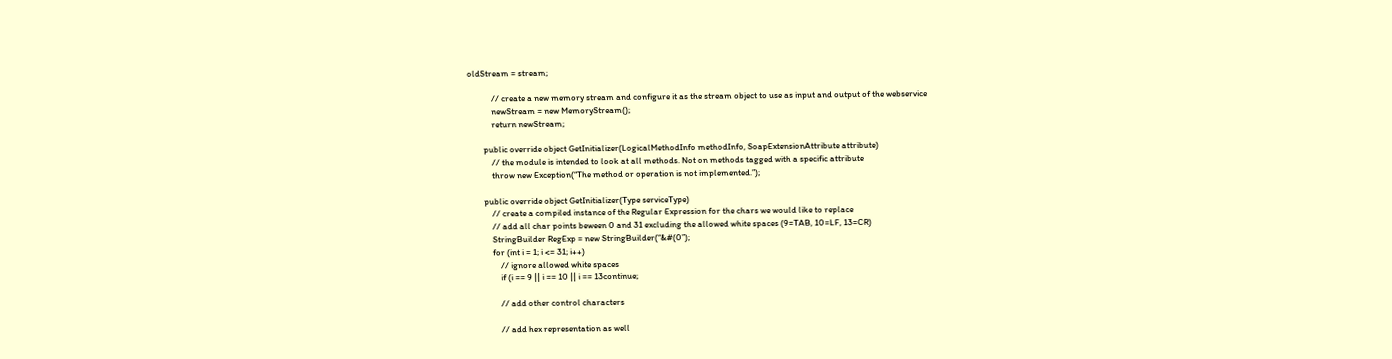oldStream = stream;

            // create a new memory stream and configure it as the stream object to use as input and output of the webservice
            newStream = new MemoryStream();
            return newStream;

        public override object GetInitializer(LogicalMethodInfo methodInfo, SoapExtensionAttribute attribute)
            // the module is intended to look at all methods. Not on methods tagged with a specific attribute
            throw new Exception(“The method or operation is not implemented.”);

        public override object GetInitializer(Type serviceType)
            // create a compiled instance of the Regular Expression for the chars we would like to replace
            // add all char points beween 0 and 31 excluding the allowed white spaces (9=TAB, 10=LF, 13=CR)
            StringBuilder RegExp = new StringBuilder(“&#(0”);
            for (int i = 1; i <= 31; i++)
                // ignore allowed white spaces
                if (i == 9 || i == 10 || i == 13continue;

                // add other control characters

                // add hex representation as well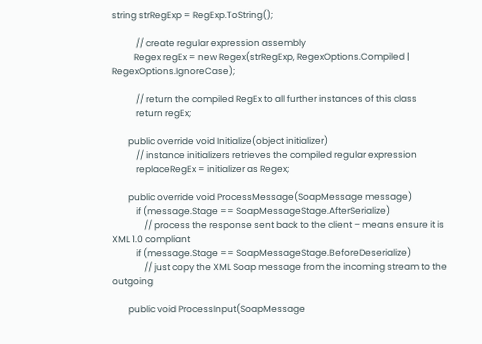string strRegExp = RegExp.ToString();

            // create regular expression assembly
           Regex regEx = new Regex(strRegExp, RegexOptions.Compiled | RegexOptions.IgnoreCase);

            // return the compiled RegEx to all further instances of this class
            return regEx;

        public override void Initialize(object initializer)
            // instance initializers retrieves the compiled regular expression
            replaceRegEx = initializer as Regex;

        public override void ProcessMessage(SoapMessage message)
            if (message.Stage == SoapMessageStage.AfterSerialize)
                // process the response sent back to the client – means ensure it is XML 1.0 compliant
            if (message.Stage == SoapMessageStage.BeforeDeserialize)
                // just copy the XML Soap message from the incoming stream to the outgoing

        public void ProcessInput(SoapMessage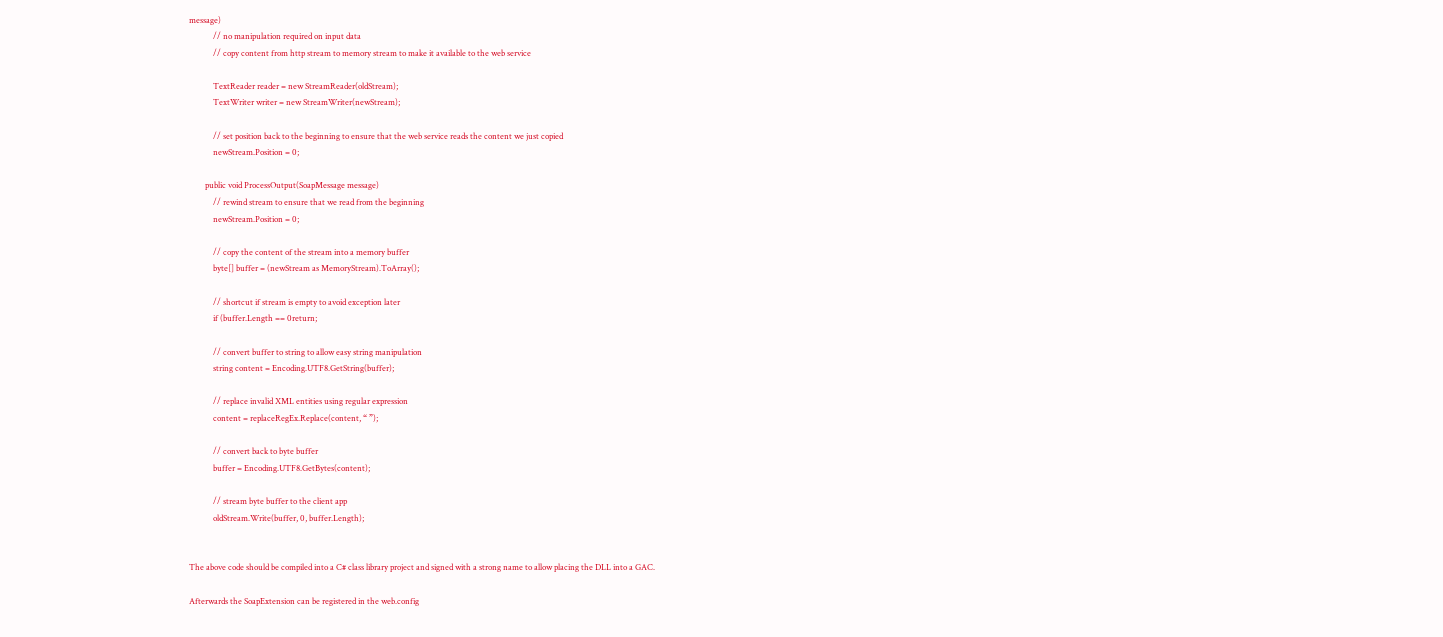message)
            // no manipulation required on input data
            // copy content from http stream to memory stream to make it available to the web service

            TextReader reader = new StreamReader(oldStream);
            TextWriter writer = new StreamWriter(newStream);

            // set position back to the beginning to ensure that the web service reads the content we just copied
            newStream.Position = 0;

        public void ProcessOutput(SoapMessage message)
            // rewind stream to ensure that we read from the beginning
            newStream.Position = 0;

            // copy the content of the stream into a memory buffer
            byte[] buffer = (newStream as MemoryStream).ToArray();

            // shortcut if stream is empty to avoid exception later
            if (buffer.Length == 0return;

            // convert buffer to string to allow easy string manipulation
            string content = Encoding.UTF8.GetString(buffer);

            // replace invalid XML entities using regular expression
            content = replaceRegEx.Replace(content, “ ”);

            // convert back to byte buffer
            buffer = Encoding.UTF8.GetBytes(content);

            // stream byte buffer to the client app
            oldStream.Write(buffer, 0, buffer.Length);


The above code should be compiled into a C# class library project and signed with a strong name to allow placing the DLL into a GAC.

Afterwards the SoapExtension can be registered in the web.config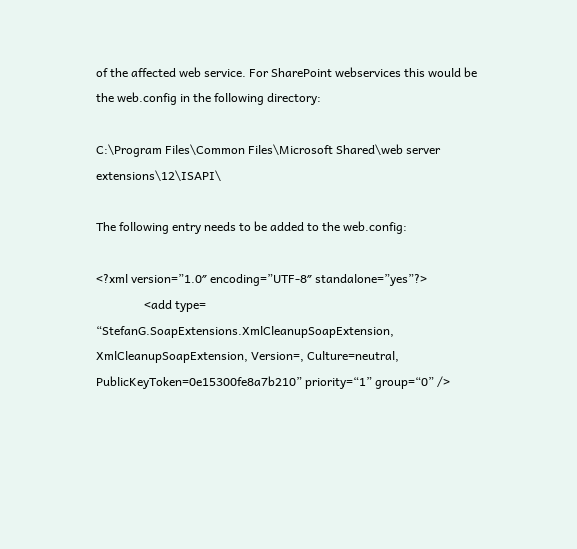of the affected web service. For SharePoint webservices this would be the web.config in the following directory:

C:\Program Files\Common Files\Microsoft Shared\web server extensions\12\ISAPI\

The following entry needs to be added to the web.config:

<?xml version=”1.0″ encoding=”UTF-8″ standalone=”yes”?>
                <add type=
“StefanG.SoapExtensions.XmlCleanupSoapExtension, XmlCleanupSoapExtension, Version=, Culture=neutral, PublicKeyToken=0e15300fe8a7b210” priority=“1” group=“0” />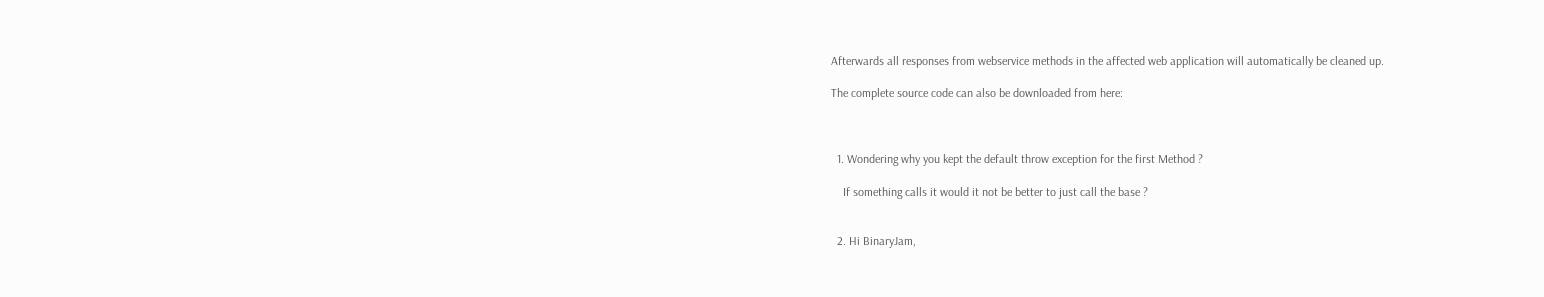Afterwards all responses from webservice methods in the affected web application will automatically be cleaned up.

The complete source code can also be downloaded from here:



  1. Wondering why you kept the default throw exception for the first Method ?

    If something calls it would it not be better to just call the base ?


  2. Hi BinaryJam,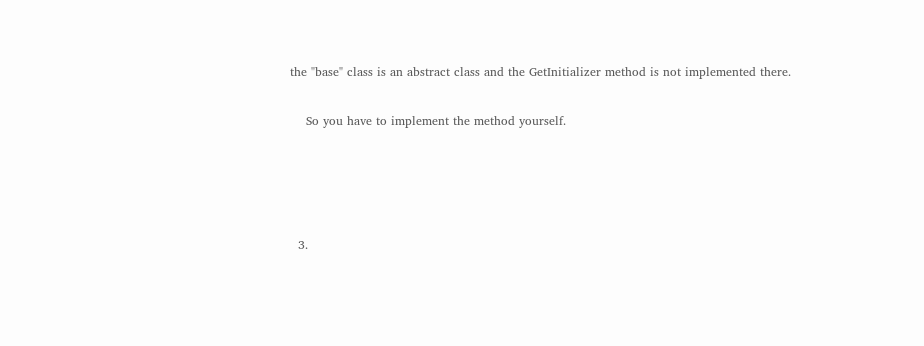the "base" class is an abstract class and the GetInitializer method is not implemented there.

    So you have to implement the method yourself.




  3.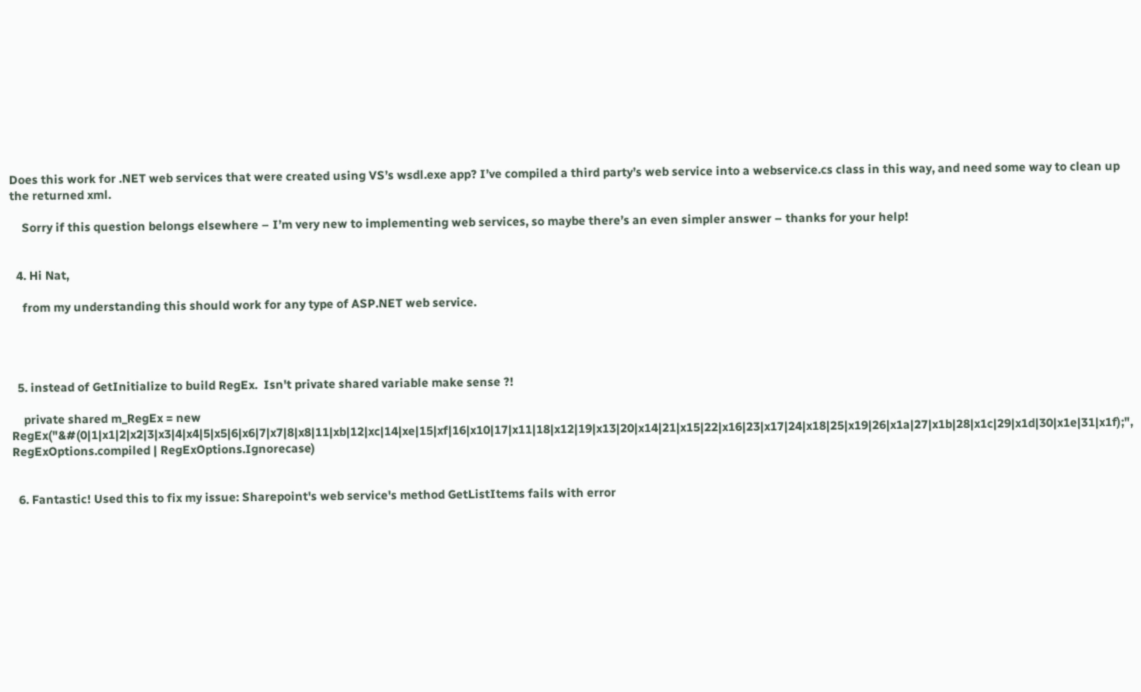Does this work for .NET web services that were created using VS’s wsdl.exe app? I’ve compiled a third party’s web service into a webservice.cs class in this way, and need some way to clean up the returned xml.

    Sorry if this question belongs elsewhere – I’m very new to implementing web services, so maybe there’s an even simpler answer – thanks for your help!


  4. Hi Nat,

    from my understanding this should work for any type of ASP.NET web service.




  5. instead of GetInitialize to build RegEx.  Isn't private shared variable make sense ?!

    private shared m_RegEx = new RegEx("&#(0|1|x1|2|x2|3|x3|4|x4|5|x5|6|x6|7|x7|8|x8|11|xb|12|xc|14|xe|15|xf|16|x10|17|x11|18|x12|19|x13|20|x14|21|x15|22|x16|23|x17|24|x18|25|x19|26|x1a|27|x1b|28|x1c|29|x1d|30|x1e|31|x1f);", RegExOptions.compiled | RegExOptions.Ignorecase)


  6. Fantastic! Used this to fix my issue: Sharepoint's web service's method GetListItems fails with error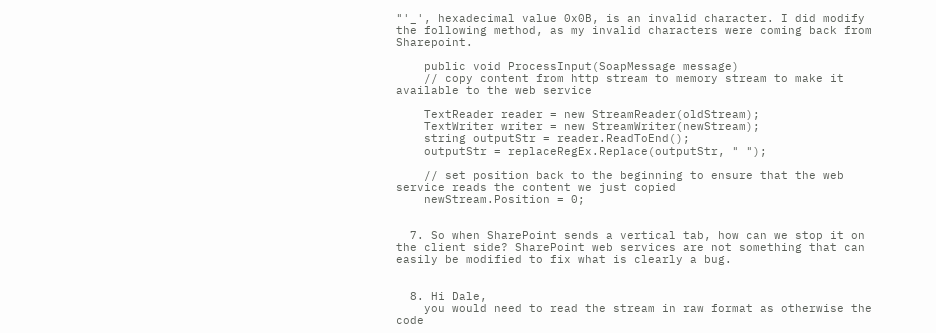"'_', hexadecimal value 0x0B, is an invalid character. I did modify the following method, as my invalid characters were coming back from Sharepoint.

    public void ProcessInput(SoapMessage message)
    // copy content from http stream to memory stream to make it available to the web service

    TextReader reader = new StreamReader(oldStream);
    TextWriter writer = new StreamWriter(newStream);
    string outputStr = reader.ReadToEnd();
    outputStr = replaceRegEx.Replace(outputStr, " ");

    // set position back to the beginning to ensure that the web service reads the content we just copied
    newStream.Position = 0;


  7. So when SharePoint sends a vertical tab, how can we stop it on the client side? SharePoint web services are not something that can easily be modified to fix what is clearly a bug.


  8. Hi Dale,
    you would need to read the stream in raw format as otherwise the code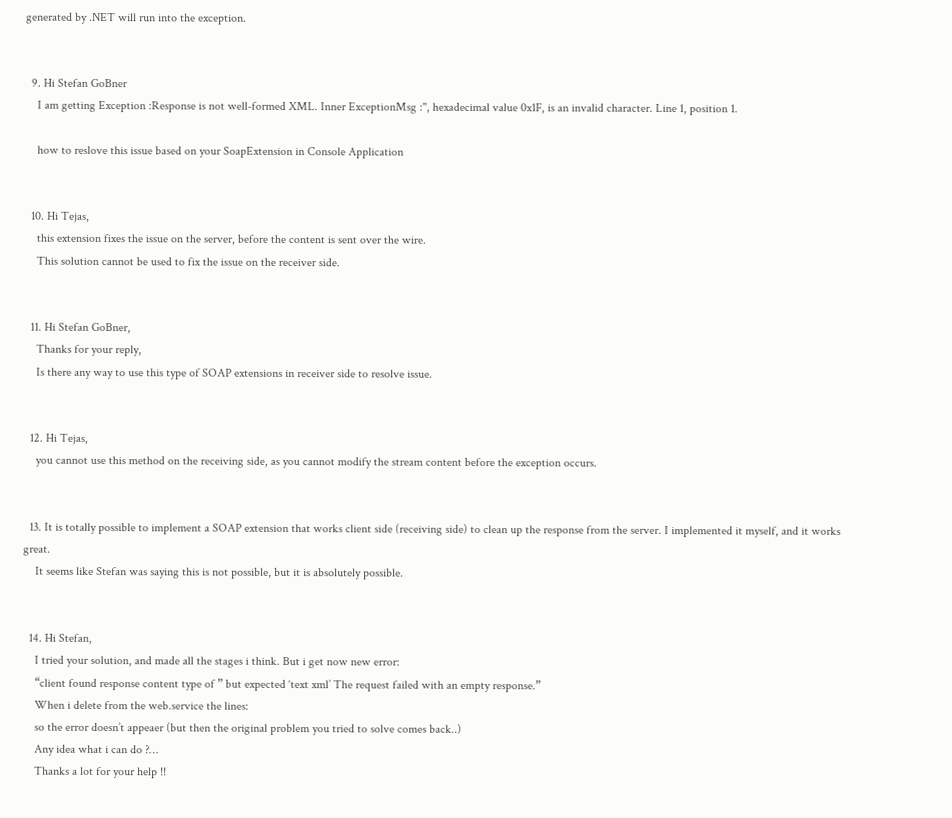generated by .NET will run into the exception.


  9. Hi Stefan GoBner
    I am getting Exception :Response is not well-formed XML. Inner ExceptionMsg :'', hexadecimal value 0x1F, is an invalid character. Line 1, position 1.

    how to reslove this issue based on your SoapExtension in Console Application


  10. Hi Tejas,
    this extension fixes the issue on the server, before the content is sent over the wire.
    This solution cannot be used to fix the issue on the receiver side.


  11. Hi Stefan GoBner,
    Thanks for your reply,
    Is there any way to use this type of SOAP extensions in receiver side to resolve issue.


  12. Hi Tejas,
    you cannot use this method on the receiving side, as you cannot modify the stream content before the exception occurs.


  13. It is totally possible to implement a SOAP extension that works client side (receiving side) to clean up the response from the server. I implemented it myself, and it works great.
    It seems like Stefan was saying this is not possible, but it is absolutely possible.


  14. Hi Stefan,
    I tried your solution, and made all the stages i think. But i get now new error:
    “client found response content type of ” but expected ‘text xml’ The request failed with an empty response.”
    When i delete from the web.service the lines:
    so the error doesn’t appeaer (but then the original problem you tried to solve comes back..)
    Any idea what i can do ?…
    Thanks a lot for your help !!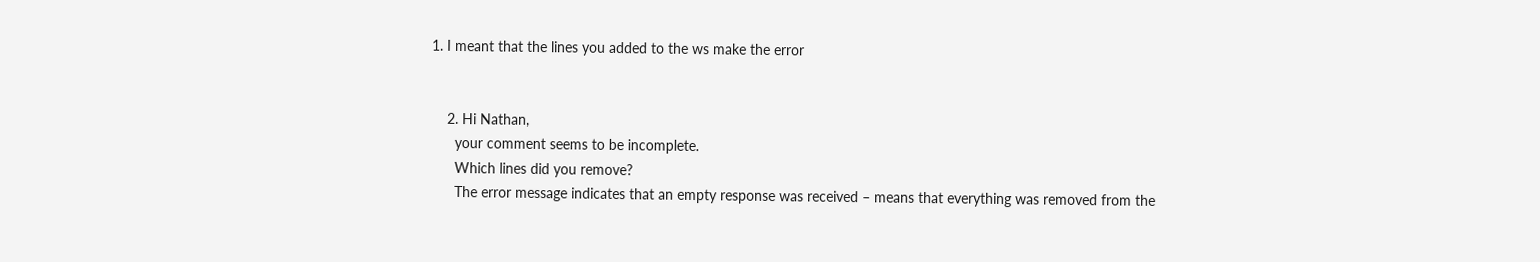1. I meant that the lines you added to the ws make the error


    2. Hi Nathan,
      your comment seems to be incomplete.
      Which lines did you remove?
      The error message indicates that an empty response was received – means that everything was removed from the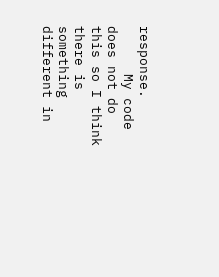response.
      My code does not do this so I think there is something different in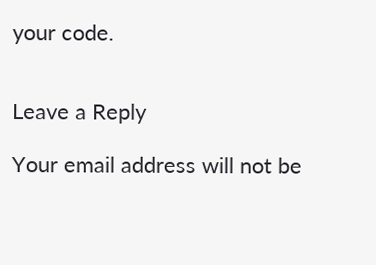your code.


Leave a Reply

Your email address will not be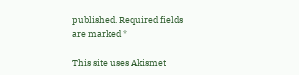published. Required fields are marked *

This site uses Akismet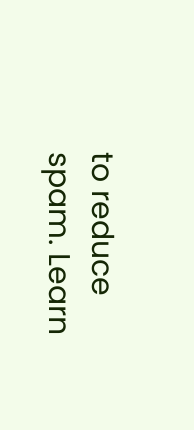to reduce spam. Learn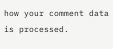how your comment data is processed.